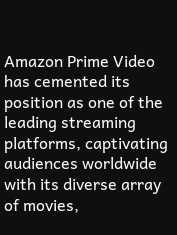Amazon Prime Video has cemented its position as one of the leading streaming platforms, captivating audiences worldwide with its diverse array of movies,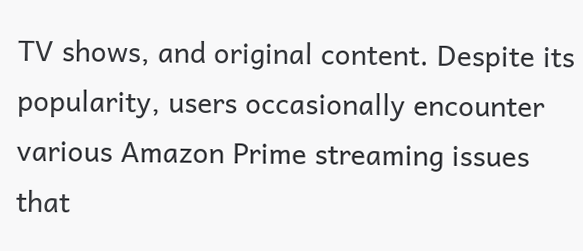TV shows, and original content. Despite its popularity, users occasionally encounter various Amazon Prime streaming issues that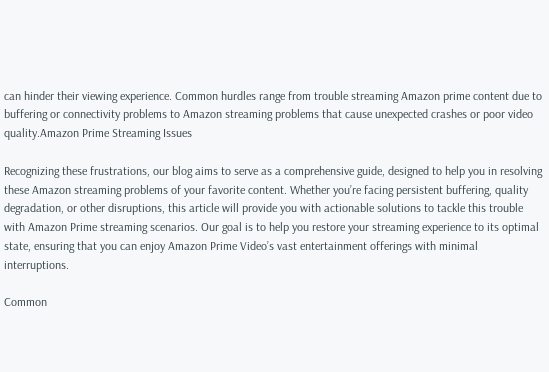can hinder their viewing experience. Common hurdles range from trouble streaming Amazon prime content due to buffering or connectivity problems to Amazon streaming problems that cause unexpected crashes or poor video quality.Amazon Prime Streaming Issues

Recognizing these frustrations, our blog aims to serve as a comprehensive guide, designed to help you in resolving these Amazon streaming problems of your favorite content. Whether you’re facing persistent buffering, quality degradation, or other disruptions, this article will provide you with actionable solutions to tackle this trouble with Amazon Prime streaming scenarios. Our goal is to help you restore your streaming experience to its optimal state, ensuring that you can enjoy Amazon Prime Video’s vast entertainment offerings with minimal interruptions.

Common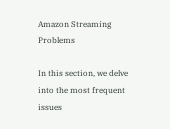Amazon Streaming Problems

In this section, we delve into the most frequent issues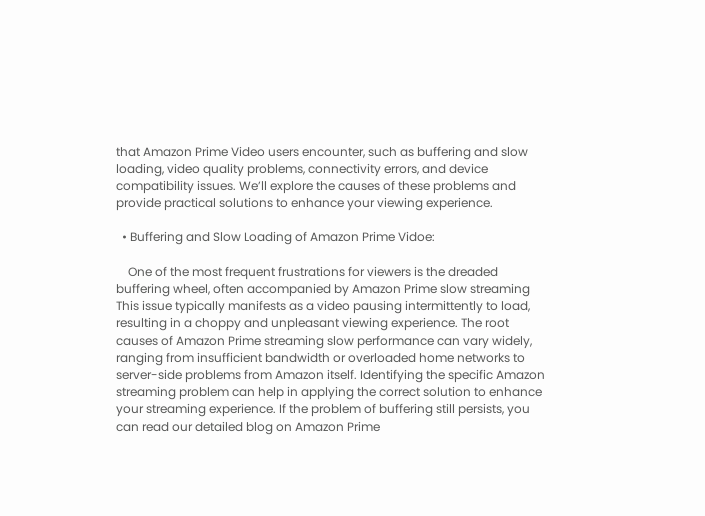that Amazon Prime Video users encounter, such as buffering and slow loading, video quality problems, connectivity errors, and device compatibility issues. We’ll explore the causes of these problems and provide practical solutions to enhance your viewing experience.

  • Buffering and Slow Loading of Amazon Prime Vidoe:

    One of the most frequent frustrations for viewers is the dreaded buffering wheel, often accompanied by Amazon Prime slow streaming This issue typically manifests as a video pausing intermittently to load, resulting in a choppy and unpleasant viewing experience. The root causes of Amazon Prime streaming slow performance can vary widely, ranging from insufficient bandwidth or overloaded home networks to server-side problems from Amazon itself. Identifying the specific Amazon streaming problem can help in applying the correct solution to enhance your streaming experience. If the problem of buffering still persists, you can read our detailed blog on Amazon Prime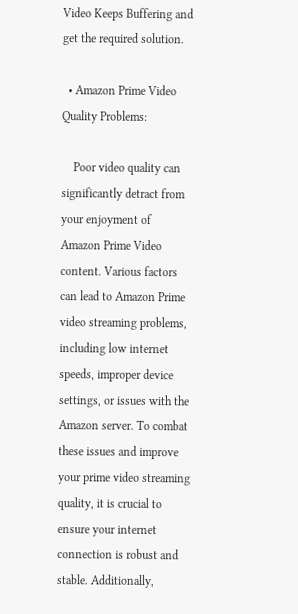Video Keeps Buffering and get the required solution.

  • Amazon Prime Video Quality Problems:

    Poor video quality can significantly detract from your enjoyment of Amazon Prime Video content. Various factors can lead to Amazon Prime video streaming problems, including low internet speeds, improper device settings, or issues with the Amazon server. To combat these issues and improve your prime video streaming quality, it is crucial to ensure your internet connection is robust and stable. Additionally,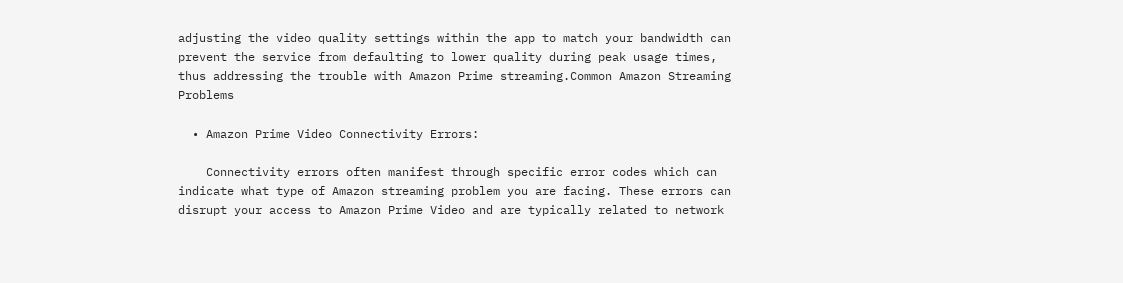adjusting the video quality settings within the app to match your bandwidth can prevent the service from defaulting to lower quality during peak usage times, thus addressing the trouble with Amazon Prime streaming.Common Amazon Streaming Problems

  • Amazon Prime Video Connectivity Errors:

    Connectivity errors often manifest through specific error codes which can indicate what type of Amazon streaming problem you are facing. These errors can disrupt your access to Amazon Prime Video and are typically related to network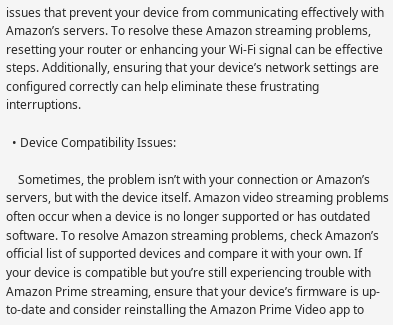issues that prevent your device from communicating effectively with Amazon’s servers. To resolve these Amazon streaming problems, resetting your router or enhancing your Wi-Fi signal can be effective steps. Additionally, ensuring that your device’s network settings are configured correctly can help eliminate these frustrating interruptions.

  • Device Compatibility Issues:

    Sometimes, the problem isn’t with your connection or Amazon’s servers, but with the device itself. Amazon video streaming problems often occur when a device is no longer supported or has outdated software. To resolve Amazon streaming problems, check Amazon’s official list of supported devices and compare it with your own. If your device is compatible but you’re still experiencing trouble with Amazon Prime streaming, ensure that your device’s firmware is up-to-date and consider reinstalling the Amazon Prime Video app to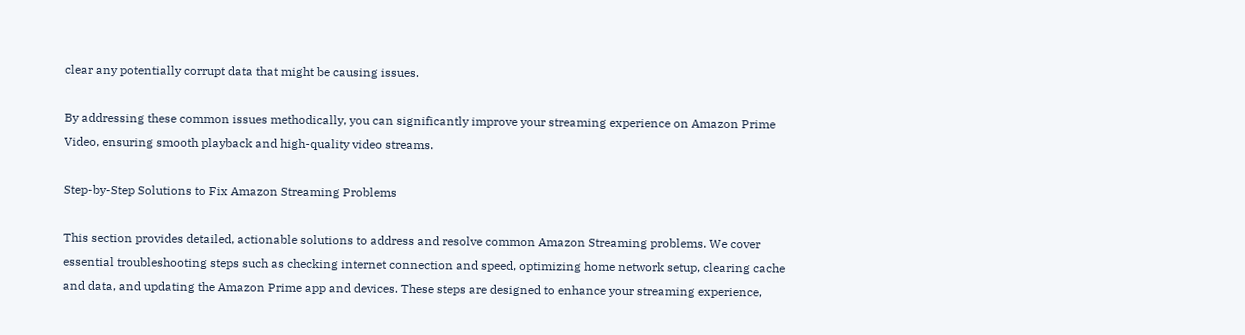clear any potentially corrupt data that might be causing issues.

By addressing these common issues methodically, you can significantly improve your streaming experience on Amazon Prime Video, ensuring smooth playback and high-quality video streams.

Step-by-Step Solutions to Fix Amazon Streaming Problems

This section provides detailed, actionable solutions to address and resolve common Amazon Streaming problems. We cover essential troubleshooting steps such as checking internet connection and speed, optimizing home network setup, clearing cache and data, and updating the Amazon Prime app and devices. These steps are designed to enhance your streaming experience,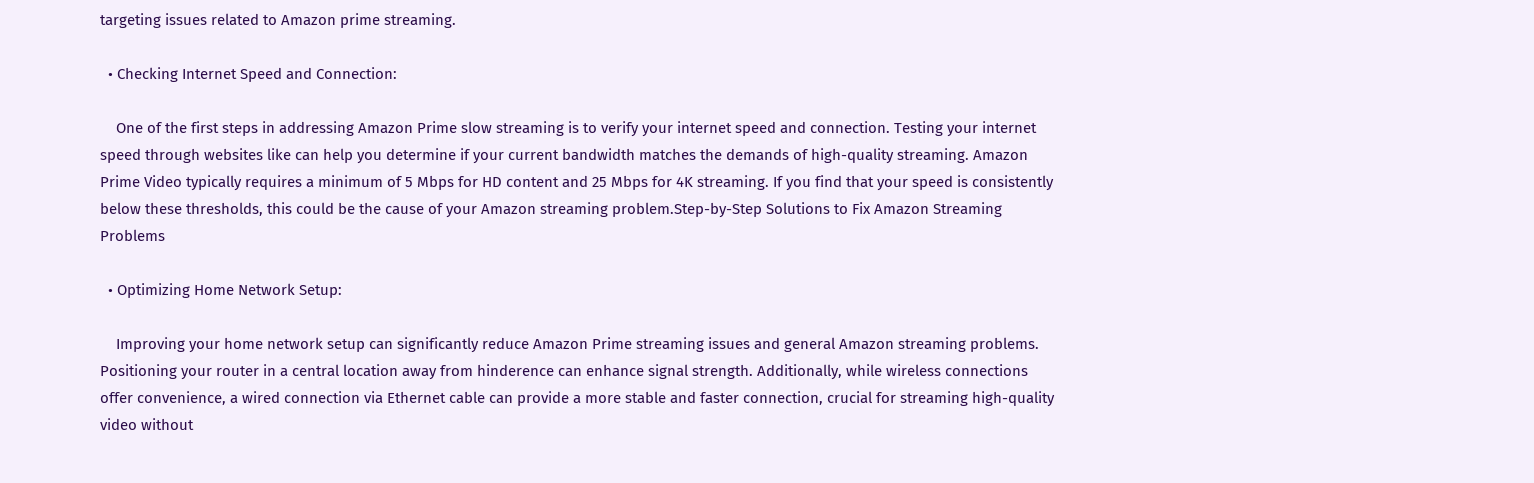targeting issues related to Amazon prime streaming.

  • Checking Internet Speed and Connection:

    One of the first steps in addressing Amazon Prime slow streaming is to verify your internet speed and connection. Testing your internet speed through websites like can help you determine if your current bandwidth matches the demands of high-quality streaming. Amazon Prime Video typically requires a minimum of 5 Mbps for HD content and 25 Mbps for 4K streaming. If you find that your speed is consistently below these thresholds, this could be the cause of your Amazon streaming problem.Step-by-Step Solutions to Fix Amazon Streaming Problems

  • Optimizing Home Network Setup:

    Improving your home network setup can significantly reduce Amazon Prime streaming issues and general Amazon streaming problems. Positioning your router in a central location away from hinderence can enhance signal strength. Additionally, while wireless connections offer convenience, a wired connection via Ethernet cable can provide a more stable and faster connection, crucial for streaming high-quality video without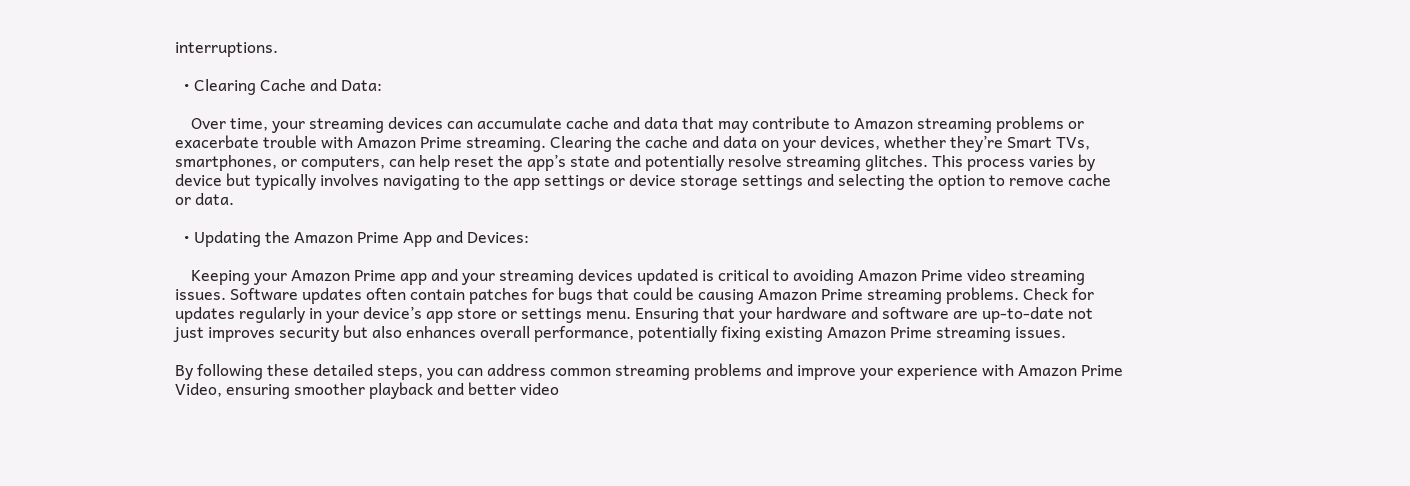interruptions.

  • Clearing Cache and Data:

    Over time, your streaming devices can accumulate cache and data that may contribute to Amazon streaming problems or exacerbate trouble with Amazon Prime streaming. Clearing the cache and data on your devices, whether they’re Smart TVs, smartphones, or computers, can help reset the app’s state and potentially resolve streaming glitches. This process varies by device but typically involves navigating to the app settings or device storage settings and selecting the option to remove cache or data.

  • Updating the Amazon Prime App and Devices:

    Keeping your Amazon Prime app and your streaming devices updated is critical to avoiding Amazon Prime video streaming issues. Software updates often contain patches for bugs that could be causing Amazon Prime streaming problems. Check for updates regularly in your device’s app store or settings menu. Ensuring that your hardware and software are up-to-date not just improves security but also enhances overall performance, potentially fixing existing Amazon Prime streaming issues.

By following these detailed steps, you can address common streaming problems and improve your experience with Amazon Prime Video, ensuring smoother playback and better video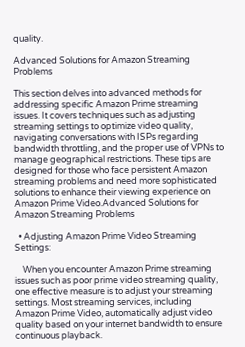quality.

Advanced Solutions for Amazon Streaming Problems

This section delves into advanced methods for addressing specific Amazon Prime streaming issues. It covers techniques such as adjusting streaming settings to optimize video quality, navigating conversations with ISPs regarding bandwidth throttling, and the proper use of VPNs to manage geographical restrictions. These tips are designed for those who face persistent Amazon streaming problems and need more sophisticated solutions to enhance their viewing experience on Amazon Prime Video.Advanced Solutions for Amazon Streaming Problems

  • Adjusting Amazon Prime Video Streaming Settings:

    When you encounter Amazon Prime streaming issues such as poor prime video streaming quality, one effective measure is to adjust your streaming settings. Most streaming services, including Amazon Prime Video, automatically adjust video quality based on your internet bandwidth to ensure continuous playback.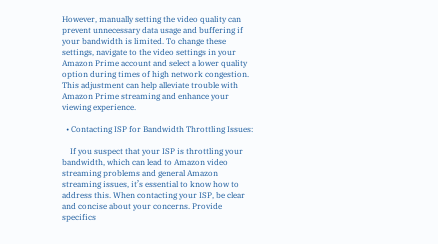However, manually setting the video quality can prevent unnecessary data usage and buffering if your bandwidth is limited. To change these settings, navigate to the video settings in your Amazon Prime account and select a lower quality option during times of high network congestion. This adjustment can help alleviate trouble with Amazon Prime streaming and enhance your viewing experience.

  • Contacting ISP for Bandwidth Throttling Issues:

    If you suspect that your ISP is throttling your bandwidth, which can lead to Amazon video streaming problems and general Amazon streaming issues, it’s essential to know how to address this. When contacting your ISP, be clear and concise about your concerns. Provide specifics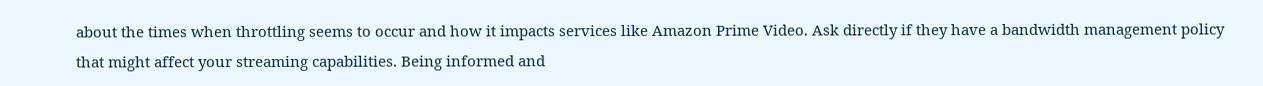about the times when throttling seems to occur and how it impacts services like Amazon Prime Video. Ask directly if they have a bandwidth management policy that might affect your streaming capabilities. Being informed and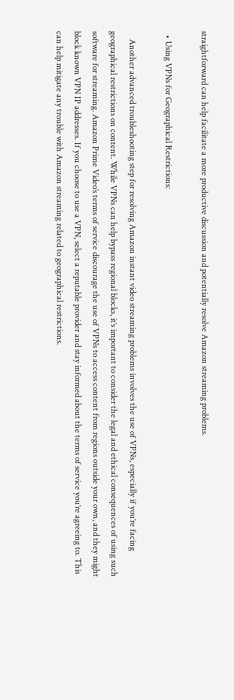straightforward can help facilitate a more productive discussion and potentially resolve Amazon streaming problems.

  • Using VPNs for Geographical Restrictions:

    Another advanced troubleshooting step for resolving Amazon instant video streaming problems involves the use of VPNs, especially if you’re facing geographical restrictions on content. While VPNs can help bypass regional blocks, it’s important to consider the legal and ethical consequences of using such software for streaming. Amazon Prime Video’s terms of service discourage the use of VPNs to access content from regions outside your own, and they might block known VPN IP addresses. If you choose to use a VPN, select a reputable provider and stay informed about the terms of service you’re agreeing to. This can help mitigate any trouble with Amazon streaming related to geographical restrictions.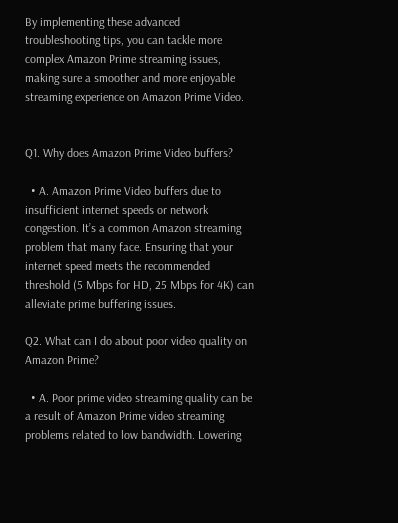By implementing these advanced troubleshooting tips, you can tackle more complex Amazon Prime streaming issues, making sure a smoother and more enjoyable streaming experience on Amazon Prime Video.


Q1. Why does Amazon Prime Video buffers?

  • A. Amazon Prime Video buffers due to insufficient internet speeds or network congestion. It’s a common Amazon streaming problem that many face. Ensuring that your internet speed meets the recommended threshold (5 Mbps for HD, 25 Mbps for 4K) can alleviate prime buffering issues.

Q2. What can I do about poor video quality on Amazon Prime?

  • A. Poor prime video streaming quality can be a result of Amazon Prime video streaming problems related to low bandwidth. Lowering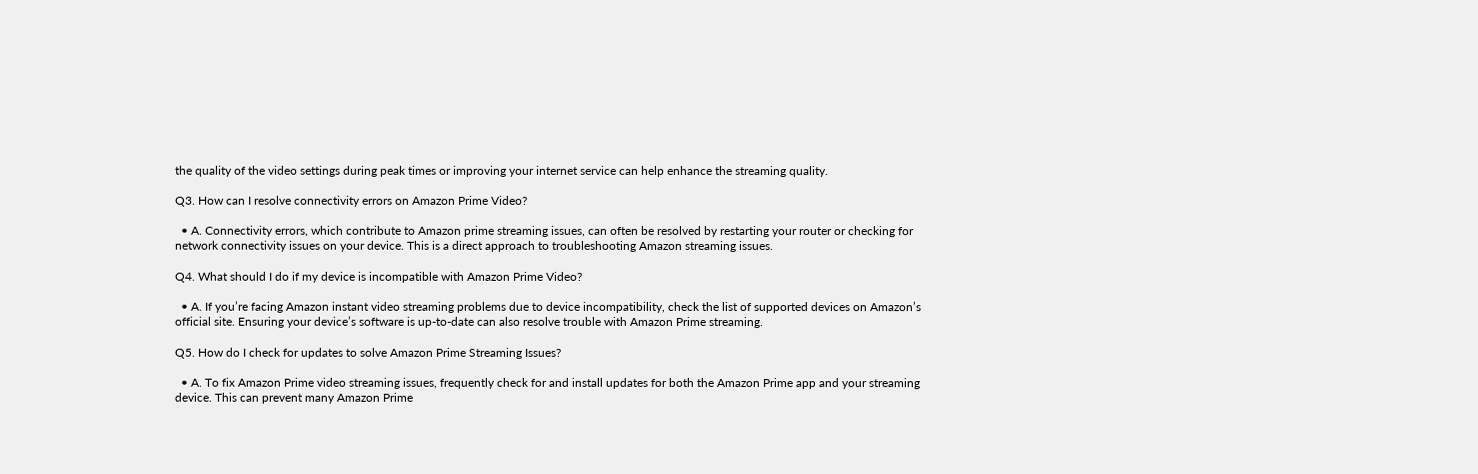the quality of the video settings during peak times or improving your internet service can help enhance the streaming quality.

Q3. How can I resolve connectivity errors on Amazon Prime Video?

  • A. Connectivity errors, which contribute to Amazon prime streaming issues, can often be resolved by restarting your router or checking for network connectivity issues on your device. This is a direct approach to troubleshooting Amazon streaming issues.

Q4. What should I do if my device is incompatible with Amazon Prime Video?

  • A. If you’re facing Amazon instant video streaming problems due to device incompatibility, check the list of supported devices on Amazon’s official site. Ensuring your device’s software is up-to-date can also resolve trouble with Amazon Prime streaming.

Q5. How do I check for updates to solve Amazon Prime Streaming Issues?

  • A. To fix Amazon Prime video streaming issues, frequently check for and install updates for both the Amazon Prime app and your streaming device. This can prevent many Amazon Prime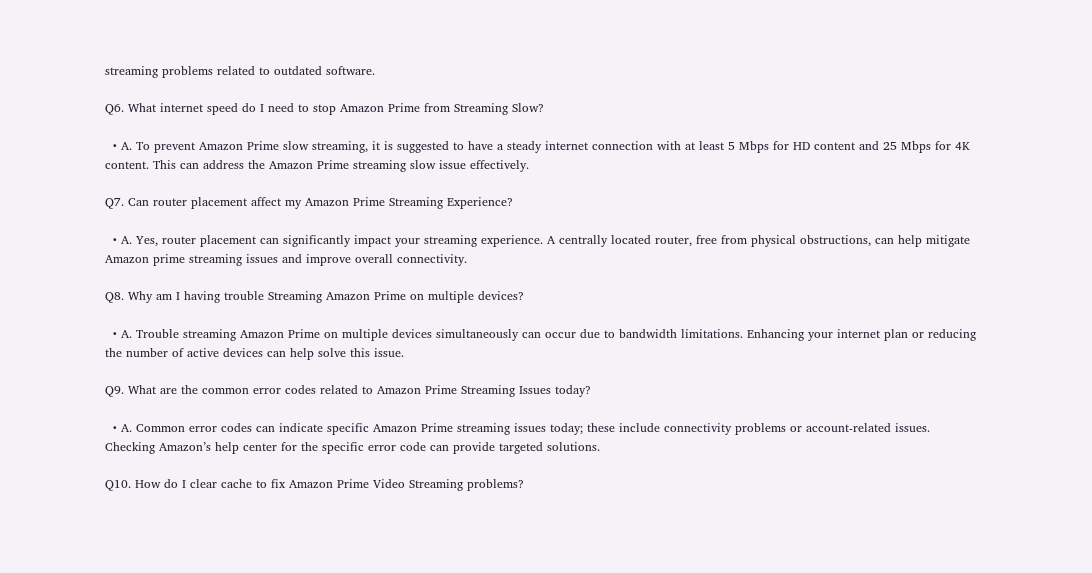streaming problems related to outdated software.

Q6. What internet speed do I need to stop Amazon Prime from Streaming Slow?

  • A. To prevent Amazon Prime slow streaming, it is suggested to have a steady internet connection with at least 5 Mbps for HD content and 25 Mbps for 4K content. This can address the Amazon Prime streaming slow issue effectively.

Q7. Can router placement affect my Amazon Prime Streaming Experience?

  • A. Yes, router placement can significantly impact your streaming experience. A centrally located router, free from physical obstructions, can help mitigate Amazon prime streaming issues and improve overall connectivity.

Q8. Why am I having trouble Streaming Amazon Prime on multiple devices?

  • A. Trouble streaming Amazon Prime on multiple devices simultaneously can occur due to bandwidth limitations. Enhancing your internet plan or reducing the number of active devices can help solve this issue.

Q9. What are the common error codes related to Amazon Prime Streaming Issues today?

  • A. Common error codes can indicate specific Amazon Prime streaming issues today; these include connectivity problems or account-related issues. Checking Amazon’s help center for the specific error code can provide targeted solutions.

Q10. How do I clear cache to fix Amazon Prime Video Streaming problems?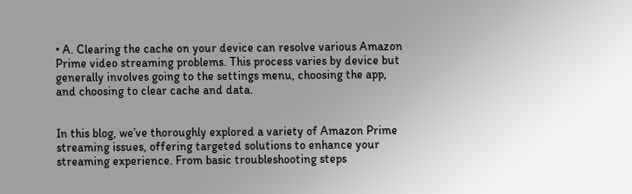• A. Clearing the cache on your device can resolve various Amazon Prime video streaming problems. This process varies by device but generally involves going to the settings menu, choosing the app, and choosing to clear cache and data.


In this blog, we’ve thoroughly explored a variety of Amazon Prime streaming issues, offering targeted solutions to enhance your streaming experience. From basic troubleshooting steps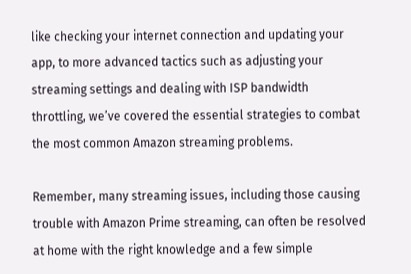like checking your internet connection and updating your app, to more advanced tactics such as adjusting your streaming settings and dealing with ISP bandwidth throttling, we’ve covered the essential strategies to combat the most common Amazon streaming problems.

Remember, many streaming issues, including those causing trouble with Amazon Prime streaming, can often be resolved at home with the right knowledge and a few simple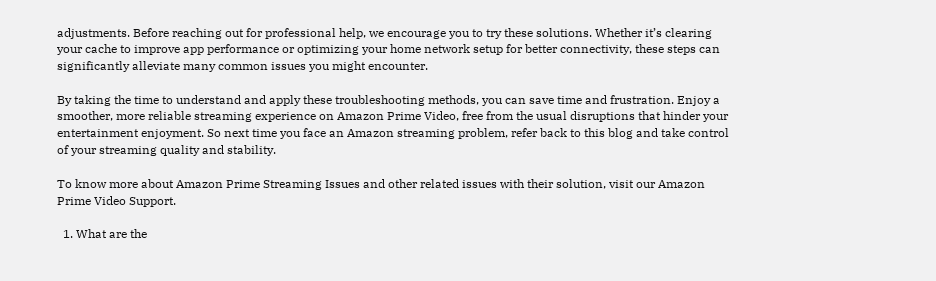adjustments. Before reaching out for professional help, we encourage you to try these solutions. Whether it’s clearing your cache to improve app performance or optimizing your home network setup for better connectivity, these steps can significantly alleviate many common issues you might encounter.

By taking the time to understand and apply these troubleshooting methods, you can save time and frustration. Enjoy a smoother, more reliable streaming experience on Amazon Prime Video, free from the usual disruptions that hinder your entertainment enjoyment. So next time you face an Amazon streaming problem, refer back to this blog and take control of your streaming quality and stability.

To know more about Amazon Prime Streaming Issues and other related issues with their solution, visit our Amazon Prime Video Support.

  1. What are the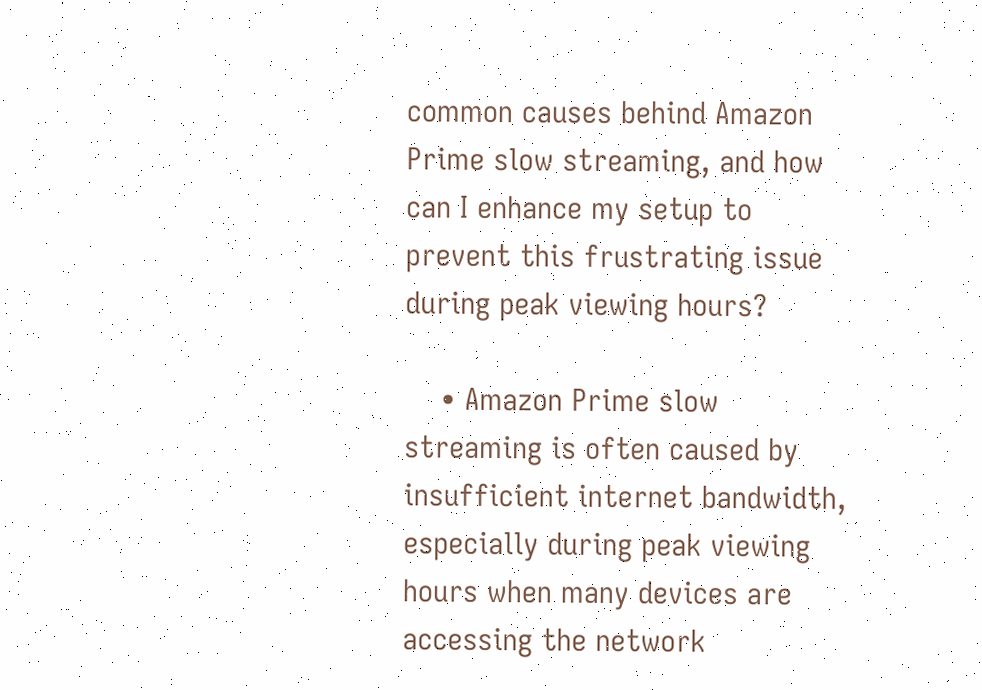common causes behind Amazon Prime slow streaming, and how can I enhance my setup to prevent this frustrating issue during peak viewing hours?

    • Amazon Prime slow streaming is often caused by insufficient internet bandwidth, especially during peak viewing hours when many devices are accessing the network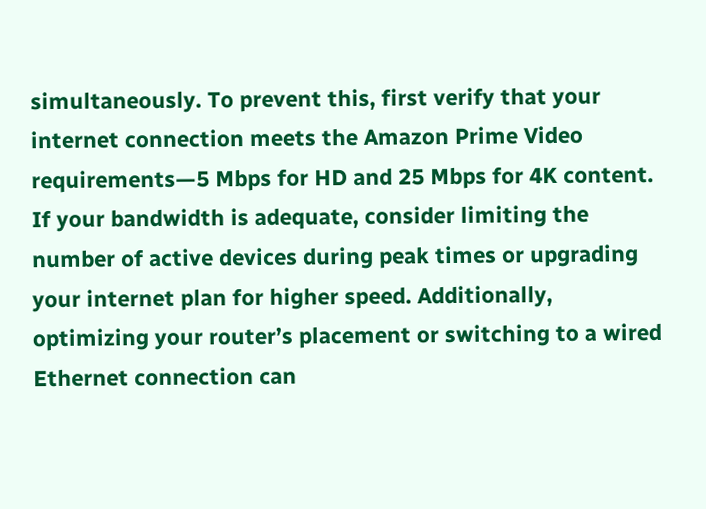simultaneously. To prevent this, first verify that your internet connection meets the Amazon Prime Video requirements—5 Mbps for HD and 25 Mbps for 4K content. If your bandwidth is adequate, consider limiting the number of active devices during peak times or upgrading your internet plan for higher speed. Additionally, optimizing your router’s placement or switching to a wired Ethernet connection can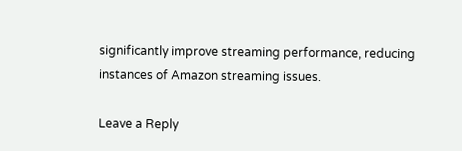significantly improve streaming performance, reducing instances of Amazon streaming issues.

Leave a Reply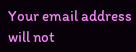Your email address will not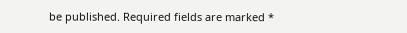be published. Required fields are marked *